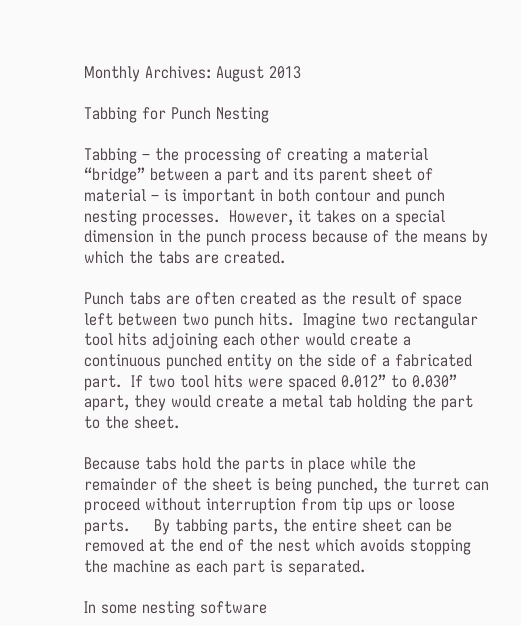Monthly Archives: August 2013

Tabbing for Punch Nesting

Tabbing – the processing of creating a material “bridge” between a part and its parent sheet of material – is important in both contour and punch nesting processes.  However, it takes on a special dimension in the punch process because of the means by which the tabs are created.

Punch tabs are often created as the result of space left between two punch hits.  Imagine two rectangular tool hits adjoining each other would create a continuous punched entity on the side of a fabricated part.  If two tool hits were spaced 0.012” to 0.030” apart, they would create a metal tab holding the part to the sheet.

Because tabs hold the parts in place while the remainder of the sheet is being punched, the turret can proceed without interruption from tip ups or loose parts.     By tabbing parts, the entire sheet can be removed at the end of the nest which avoids stopping the machine as each part is separated.

In some nesting software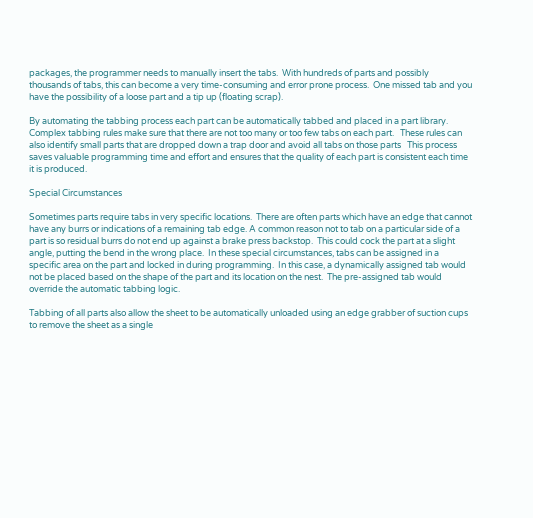packages, the programmer needs to manually insert the tabs.  With hundreds of parts and possibly thousands of tabs, this can become a very time-consuming and error prone process.  One missed tab and you have the possibility of a loose part and a tip up (floating scrap).

By automating the tabbing process each part can be automatically tabbed and placed in a part library.   Complex tabbing rules make sure that there are not too many or too few tabs on each part.   These rules can also identify small parts that are dropped down a trap door and avoid all tabs on those parts   This process saves valuable programming time and effort and ensures that the quality of each part is consistent each time it is produced.

Special Circumstances

Sometimes parts require tabs in very specific locations.  There are often parts which have an edge that cannot have any burrs or indications of a remaining tab edge. A common reason not to tab on a particular side of a part is so residual burrs do not end up against a brake press backstop.  This could cock the part at a slight angle, putting the bend in the wrong place.  In these special circumstances, tabs can be assigned in a specific area on the part and locked in during programming.  In this case, a dynamically assigned tab would not be placed based on the shape of the part and its location on the nest.  The pre-assigned tab would override the automatic tabbing logic.

Tabbing of all parts also allow the sheet to be automatically unloaded using an edge grabber of suction cups to remove the sheet as a single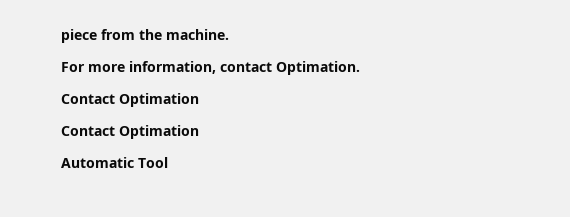piece from the machine.

For more information, contact Optimation.

Contact Optimation

Contact Optimation

Automatic Tool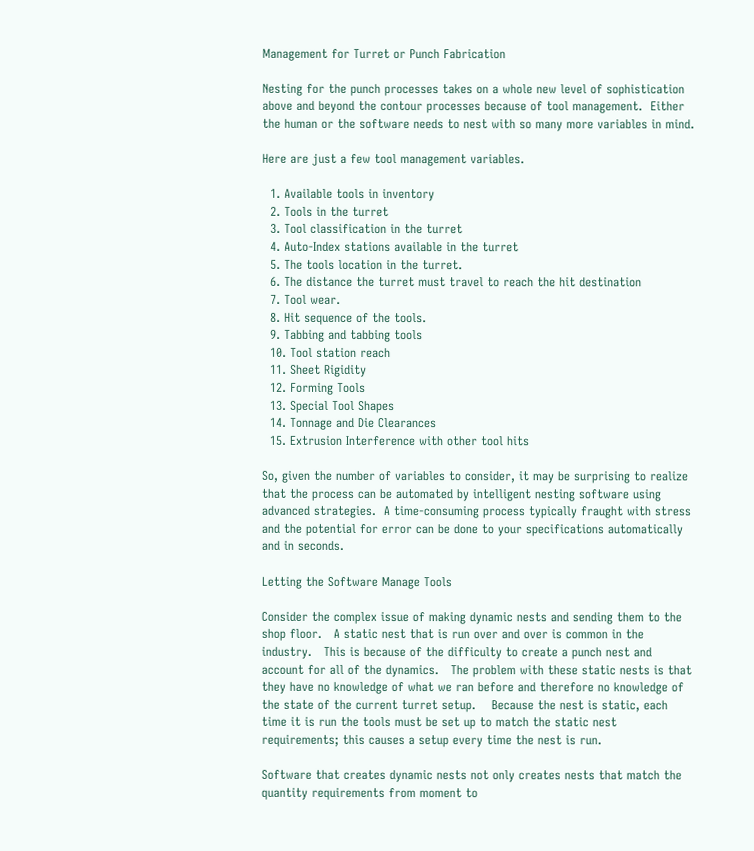Management for Turret or Punch Fabrication

Nesting for the punch processes takes on a whole new level of sophistication above and beyond the contour processes because of tool management.  Either the human or the software needs to nest with so many more variables in mind.

Here are just a few tool management variables.

  1. Available tools in inventory
  2. Tools in the turret
  3. Tool classification in the turret
  4. Auto-Index stations available in the turret
  5. The tools location in the turret.
  6. The distance the turret must travel to reach the hit destination
  7. Tool wear.
  8. Hit sequence of the tools.
  9. Tabbing and tabbing tools
  10. Tool station reach
  11. Sheet Rigidity
  12. Forming Tools
  13. Special Tool Shapes
  14. Tonnage and Die Clearances
  15. Extrusion Interference with other tool hits

So, given the number of variables to consider, it may be surprising to realize that the process can be automated by intelligent nesting software using advanced strategies.  A time-consuming process typically fraught with stress and the potential for error can be done to your specifications automatically and in seconds.

Letting the Software Manage Tools

Consider the complex issue of making dynamic nests and sending them to the shop floor.   A static nest that is run over and over is common in the industry.   This is because of the difficulty to create a punch nest and account for all of the dynamics.   The problem with these static nests is that they have no knowledge of what we ran before and therefore no knowledge of the state of the current turret setup.    Because the nest is static, each time it is run the tools must be set up to match the static nest requirements; this causes a setup every time the nest is run.

Software that creates dynamic nests not only creates nests that match the quantity requirements from moment to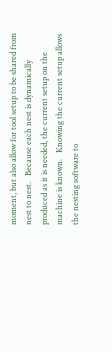moment, but also allow for tool setup to be shared from nest to nest.   Because each nest is dynamically produced as it is needed, the current setup on the machine is known.   Knowing the current setup allows the nesting software to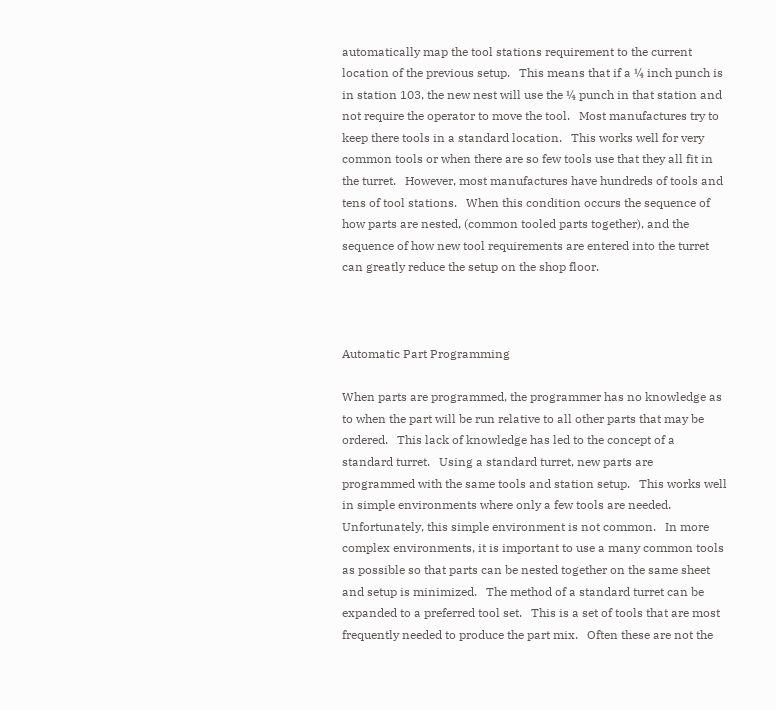automatically map the tool stations requirement to the current location of the previous setup.   This means that if a ¼ inch punch is in station 103, the new nest will use the ¼ punch in that station and not require the operator to move the tool.   Most manufactures try to keep there tools in a standard location.   This works well for very common tools or when there are so few tools use that they all fit in the turret.   However, most manufactures have hundreds of tools and tens of tool stations.   When this condition occurs the sequence of how parts are nested, (common tooled parts together), and the sequence of how new tool requirements are entered into the turret can greatly reduce the setup on the shop floor.



Automatic Part Programming

When parts are programmed, the programmer has no knowledge as to when the part will be run relative to all other parts that may be ordered.   This lack of knowledge has led to the concept of a standard turret.   Using a standard turret, new parts are programmed with the same tools and station setup.   This works well in simple environments where only a few tools are needed.   Unfortunately, this simple environment is not common.   In more complex environments, it is important to use a many common tools as possible so that parts can be nested together on the same sheet and setup is minimized.   The method of a standard turret can be expanded to a preferred tool set.   This is a set of tools that are most frequently needed to produce the part mix.   Often these are not the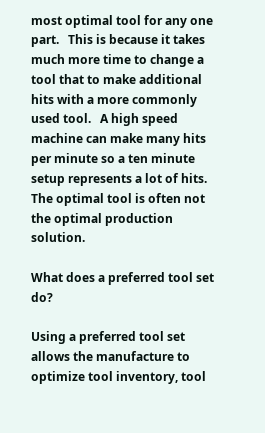most optimal tool for any one part.   This is because it takes much more time to change a tool that to make additional hits with a more commonly used tool.   A high speed machine can make many hits per minute so a ten minute setup represents a lot of hits.   The optimal tool is often not the optimal production solution.

What does a preferred tool set do?

Using a preferred tool set allows the manufacture to optimize tool inventory, tool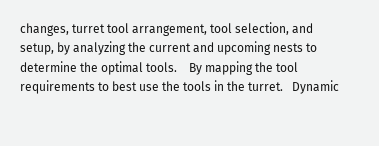changes, turret tool arrangement, tool selection, and setup, by analyzing the current and upcoming nests to determine the optimal tools.    By mapping the tool requirements to best use the tools in the turret.   Dynamic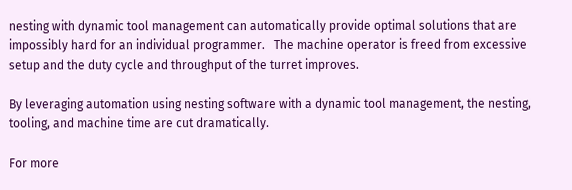nesting with dynamic tool management can automatically provide optimal solutions that are impossibly hard for an individual programmer.   The machine operator is freed from excessive setup and the duty cycle and throughput of the turret improves.

By leveraging automation using nesting software with a dynamic tool management, the nesting, tooling, and machine time are cut dramatically.

For more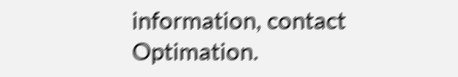information, contact Optimation.